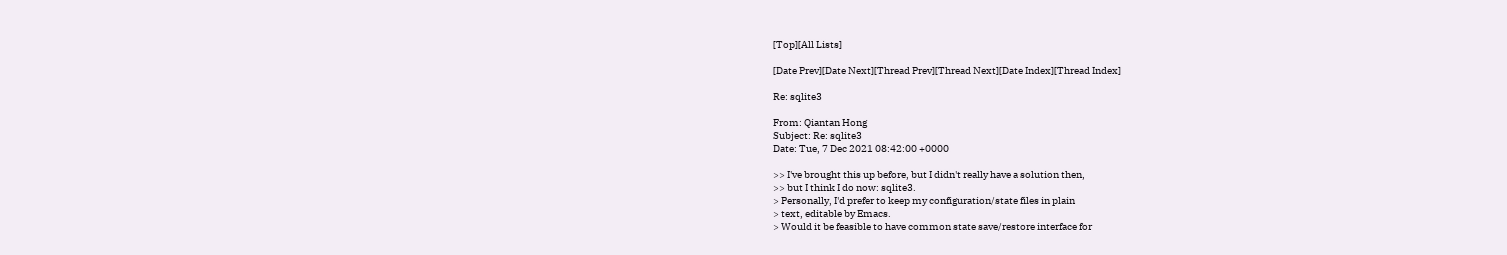[Top][All Lists]

[Date Prev][Date Next][Thread Prev][Thread Next][Date Index][Thread Index]

Re: sqlite3

From: Qiantan Hong
Subject: Re: sqlite3
Date: Tue, 7 Dec 2021 08:42:00 +0000

>> I've brought this up before, but I didn't really have a solution then,
>> but I think I do now: sqlite3.
> Personally, I'd prefer to keep my configuration/state files in plain
> text, editable by Emacs.
> Would it be feasible to have common state save/restore interface for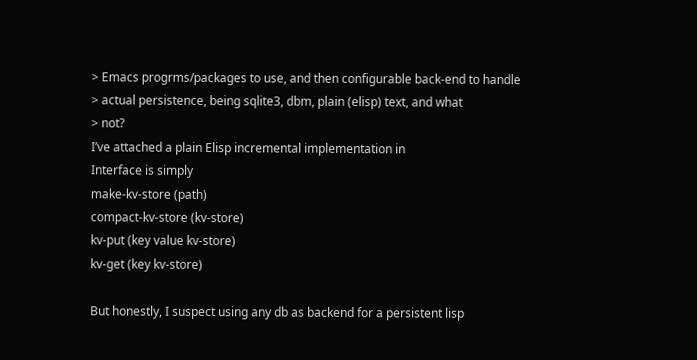> Emacs progrms/packages to use, and then configurable back-end to handle
> actual persistence, being sqlite3, dbm, plain (elisp) text, and what
> not?
I’ve attached a plain Elisp incremental implementation in
Interface is simply
make-kv-store (path)
compact-kv-store (kv-store)
kv-put (key value kv-store)
kv-get (key kv-store)

But honestly, I suspect using any db as backend for a persistent lisp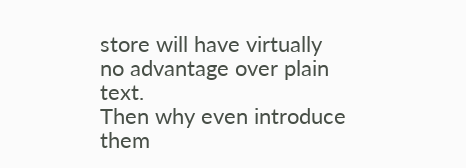store will have virtually no advantage over plain text.
Then why even introduce them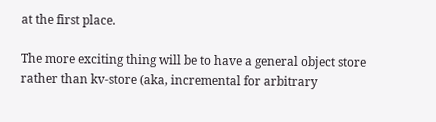at the first place.

The more exciting thing will be to have a general object store
rather than kv-store (aka, incremental for arbitrary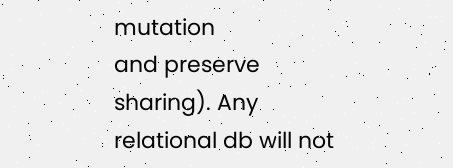mutation
and preserve sharing). Any relational db will not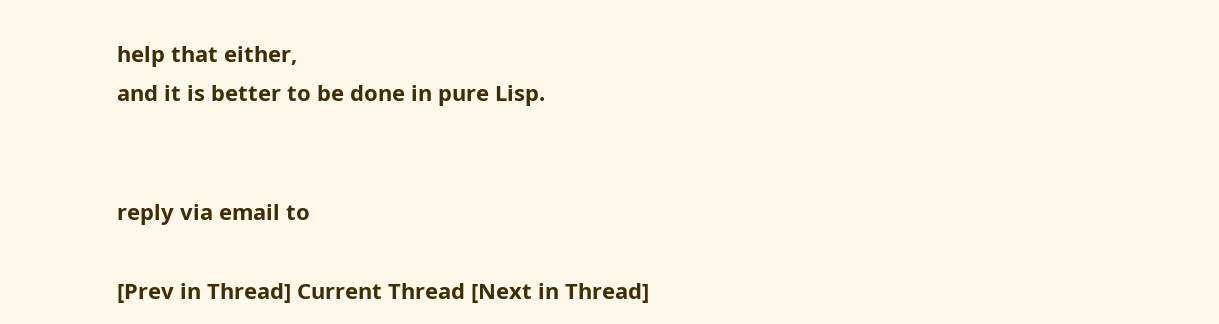help that either,
and it is better to be done in pure Lisp.


reply via email to

[Prev in Thread] Current Thread [Next in Thread]